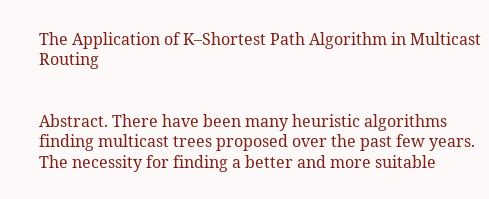The Application of K–Shortest Path Algorithm in Multicast Routing


Abstract. There have been many heuristic algorithms finding multicast trees proposed over the past few years. The necessity for finding a better and more suitable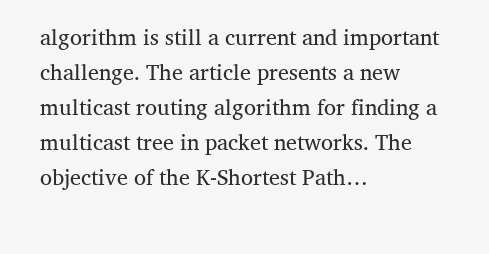algorithm is still a current and important challenge. The article presents a new multicast routing algorithm for finding a multicast tree in packet networks. The objective of the K-Shortest Path…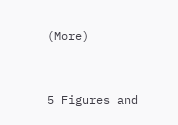(More)


5 Figures and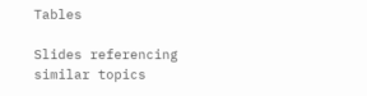Tables

Slides referencing similar topics